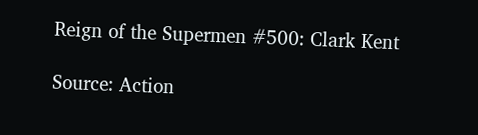Reign of the Supermen #500: Clark Kent

Source: Action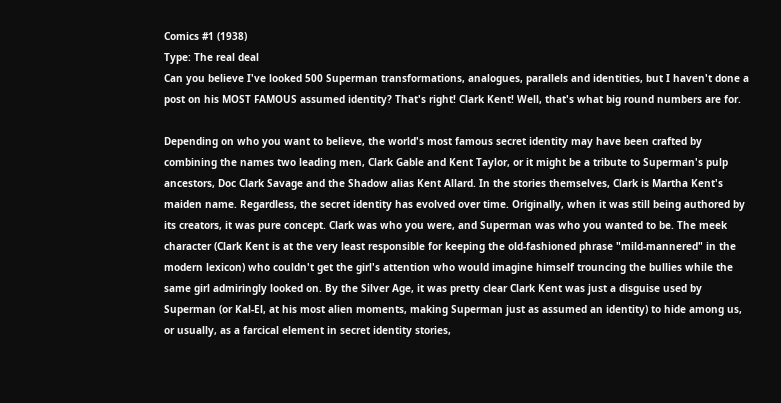Comics #1 (1938)
Type: The real deal
Can you believe I've looked 500 Superman transformations, analogues, parallels and identities, but I haven't done a post on his MOST FAMOUS assumed identity? That's right! Clark Kent! Well, that's what big round numbers are for.

Depending on who you want to believe, the world's most famous secret identity may have been crafted by combining the names two leading men, Clark Gable and Kent Taylor, or it might be a tribute to Superman's pulp ancestors, Doc Clark Savage and the Shadow alias Kent Allard. In the stories themselves, Clark is Martha Kent's maiden name. Regardless, the secret identity has evolved over time. Originally, when it was still being authored by its creators, it was pure concept. Clark was who you were, and Superman was who you wanted to be. The meek character (Clark Kent is at the very least responsible for keeping the old-fashioned phrase "mild-mannered" in the modern lexicon) who couldn't get the girl's attention who would imagine himself trouncing the bullies while the same girl admiringly looked on. By the Silver Age, it was pretty clear Clark Kent was just a disguise used by Superman (or Kal-El, at his most alien moments, making Superman just as assumed an identity) to hide among us, or usually, as a farcical element in secret identity stories,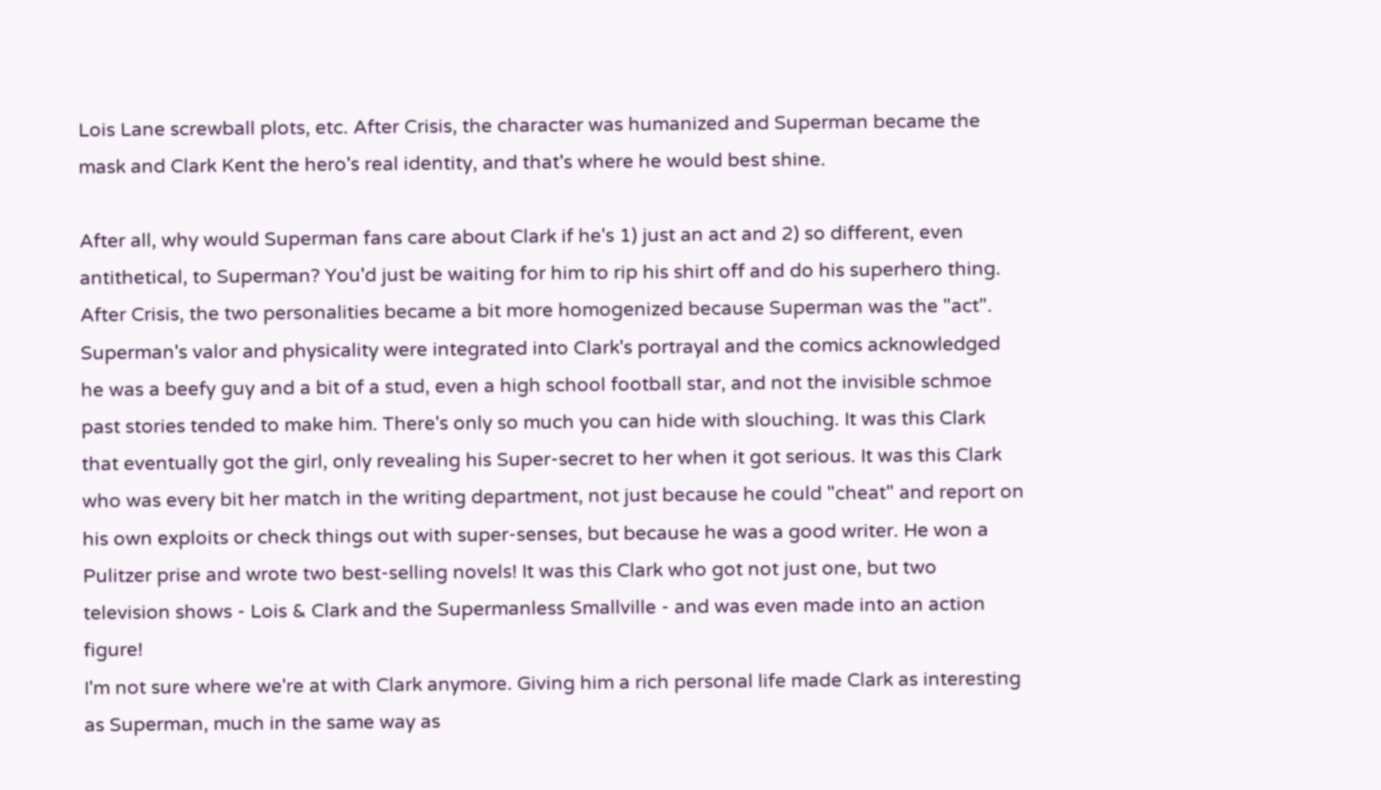Lois Lane screwball plots, etc. After Crisis, the character was humanized and Superman became the mask and Clark Kent the hero's real identity, and that's where he would best shine.

After all, why would Superman fans care about Clark if he's 1) just an act and 2) so different, even antithetical, to Superman? You'd just be waiting for him to rip his shirt off and do his superhero thing. After Crisis, the two personalities became a bit more homogenized because Superman was the "act". Superman's valor and physicality were integrated into Clark's portrayal and the comics acknowledged he was a beefy guy and a bit of a stud, even a high school football star, and not the invisible schmoe past stories tended to make him. There's only so much you can hide with slouching. It was this Clark that eventually got the girl, only revealing his Super-secret to her when it got serious. It was this Clark who was every bit her match in the writing department, not just because he could "cheat" and report on his own exploits or check things out with super-senses, but because he was a good writer. He won a Pulitzer prise and wrote two best-selling novels! It was this Clark who got not just one, but two television shows - Lois & Clark and the Supermanless Smallville - and was even made into an action figure!
I'm not sure where we're at with Clark anymore. Giving him a rich personal life made Clark as interesting as Superman, much in the same way as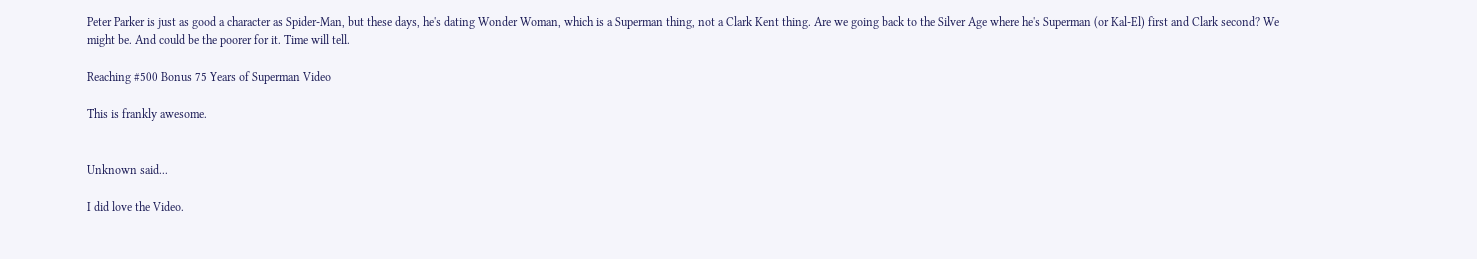Peter Parker is just as good a character as Spider-Man, but these days, he's dating Wonder Woman, which is a Superman thing, not a Clark Kent thing. Are we going back to the Silver Age where he's Superman (or Kal-El) first and Clark second? We might be. And could be the poorer for it. Time will tell.

Reaching #500 Bonus 75 Years of Superman Video

This is frankly awesome.


Unknown said...

I did love the Video.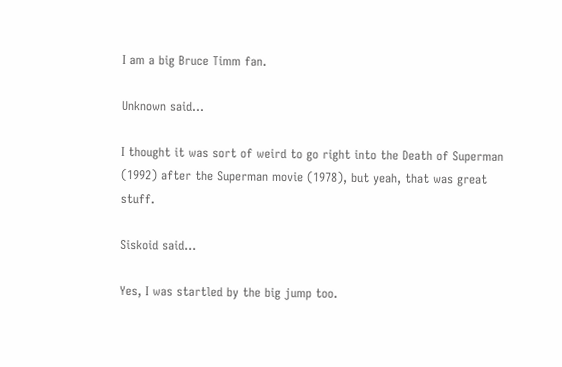I am a big Bruce Timm fan.

Unknown said...

I thought it was sort of weird to go right into the Death of Superman (1992) after the Superman movie (1978), but yeah, that was great stuff.

Siskoid said...

Yes, I was startled by the big jump too.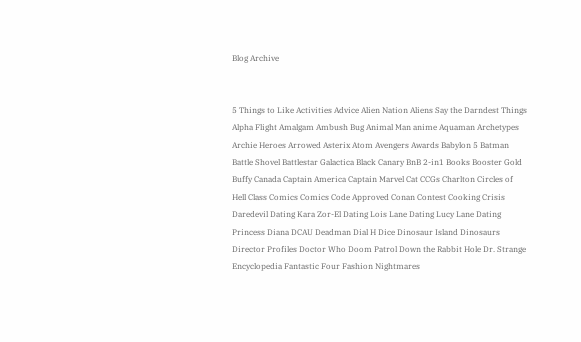Blog Archive


5 Things to Like Activities Advice Alien Nation Aliens Say the Darndest Things Alpha Flight Amalgam Ambush Bug Animal Man anime Aquaman Archetypes Archie Heroes Arrowed Asterix Atom Avengers Awards Babylon 5 Batman Battle Shovel Battlestar Galactica Black Canary BnB 2-in1 Books Booster Gold Buffy Canada Captain America Captain Marvel Cat CCGs Charlton Circles of Hell Class Comics Comics Code Approved Conan Contest Cooking Crisis Daredevil Dating Kara Zor-El Dating Lois Lane Dating Lucy Lane Dating Princess Diana DCAU Deadman Dial H Dice Dinosaur Island Dinosaurs Director Profiles Doctor Who Doom Patrol Down the Rabbit Hole Dr. Strange Encyclopedia Fantastic Four Fashion Nightmares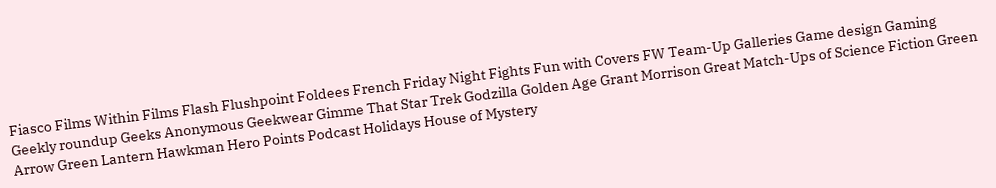Fiasco Films Within Films Flash Flushpoint Foldees French Friday Night Fights Fun with Covers FW Team-Up Galleries Game design Gaming Geekly roundup Geeks Anonymous Geekwear Gimme That Star Trek Godzilla Golden Age Grant Morrison Great Match-Ups of Science Fiction Green Arrow Green Lantern Hawkman Hero Points Podcast Holidays House of Mystery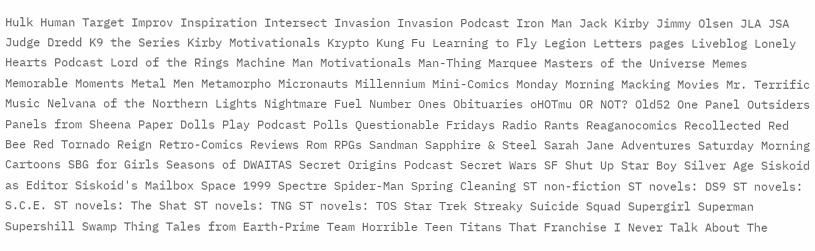Hulk Human Target Improv Inspiration Intersect Invasion Invasion Podcast Iron Man Jack Kirby Jimmy Olsen JLA JSA Judge Dredd K9 the Series Kirby Motivationals Krypto Kung Fu Learning to Fly Legion Letters pages Liveblog Lonely Hearts Podcast Lord of the Rings Machine Man Motivationals Man-Thing Marquee Masters of the Universe Memes Memorable Moments Metal Men Metamorpho Micronauts Millennium Mini-Comics Monday Morning Macking Movies Mr. Terrific Music Nelvana of the Northern Lights Nightmare Fuel Number Ones Obituaries oHOTmu OR NOT? Old52 One Panel Outsiders Panels from Sheena Paper Dolls Play Podcast Polls Questionable Fridays Radio Rants Reaganocomics Recollected Red Bee Red Tornado Reign Retro-Comics Reviews Rom RPGs Sandman Sapphire & Steel Sarah Jane Adventures Saturday Morning Cartoons SBG for Girls Seasons of DWAITAS Secret Origins Podcast Secret Wars SF Shut Up Star Boy Silver Age Siskoid as Editor Siskoid's Mailbox Space 1999 Spectre Spider-Man Spring Cleaning ST non-fiction ST novels: DS9 ST novels: S.C.E. ST novels: The Shat ST novels: TNG ST novels: TOS Star Trek Streaky Suicide Squad Supergirl Superman Supershill Swamp Thing Tales from Earth-Prime Team Horrible Teen Titans That Franchise I Never Talk About The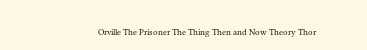Orville The Prisoner The Thing Then and Now Theory Thor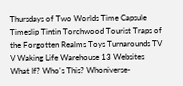Thursdays of Two Worlds Time Capsule Timeslip Tintin Torchwood Tourist Traps of the Forgotten Realms Toys Turnarounds TV V Waking Life Warehouse 13 Websites What If? Who's This? Whoniverse-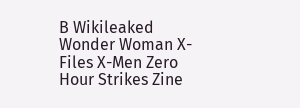B Wikileaked Wonder Woman X-Files X-Men Zero Hour Strikes Zine